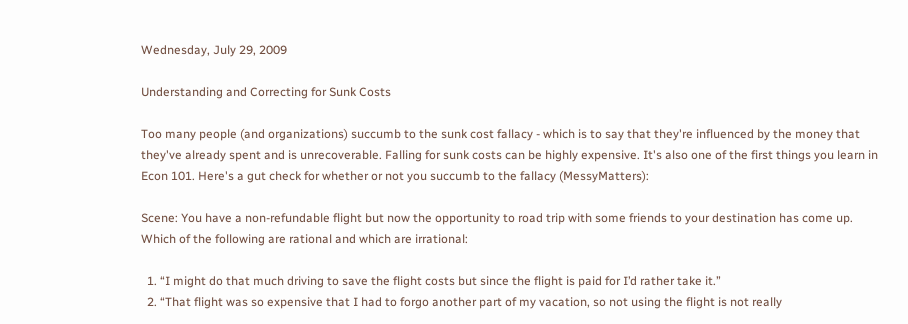Wednesday, July 29, 2009

Understanding and Correcting for Sunk Costs

Too many people (and organizations) succumb to the sunk cost fallacy - which is to say that they're influenced by the money that they've already spent and is unrecoverable. Falling for sunk costs can be highly expensive. It's also one of the first things you learn in Econ 101. Here's a gut check for whether or not you succumb to the fallacy (MessyMatters):

Scene: You have a non-refundable flight but now the opportunity to road trip with some friends to your destination has come up. Which of the following are rational and which are irrational:

  1. “I might do that much driving to save the flight costs but since the flight is paid for I’d rather take it.”
  2. “That flight was so expensive that I had to forgo another part of my vacation, so not using the flight is not really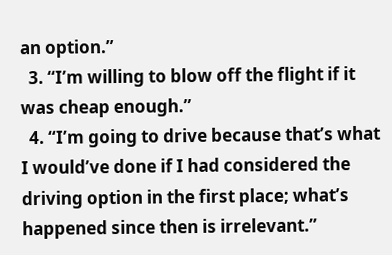an option.”
  3. “I’m willing to blow off the flight if it was cheap enough.”
  4. “I’m going to drive because that’s what I would’ve done if I had considered the driving option in the first place; what’s happened since then is irrelevant.”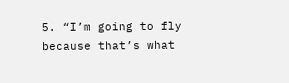5. “I’m going to fly because that’s what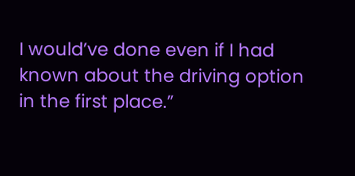I would’ve done even if I had known about the driving option in the first place.”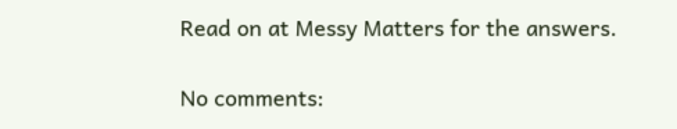Read on at Messy Matters for the answers.

No comments: